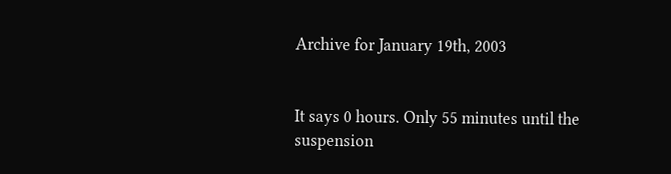Archive for January 19th, 2003


It says 0 hours. Only 55 minutes until the suspension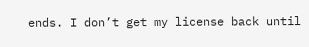ends. I don’t get my license back until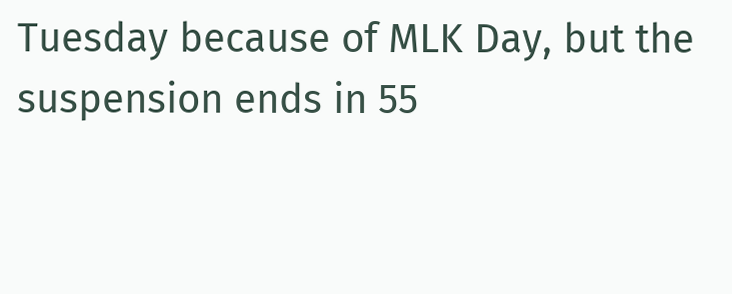Tuesday because of MLK Day, but the suspension ends in 55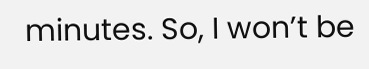minutes. So, I won’t be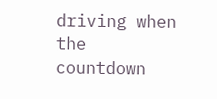driving when the countdown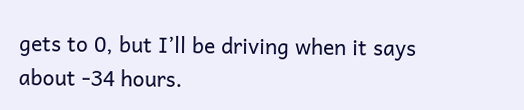gets to 0, but I’ll be driving when it says about -34 hours.